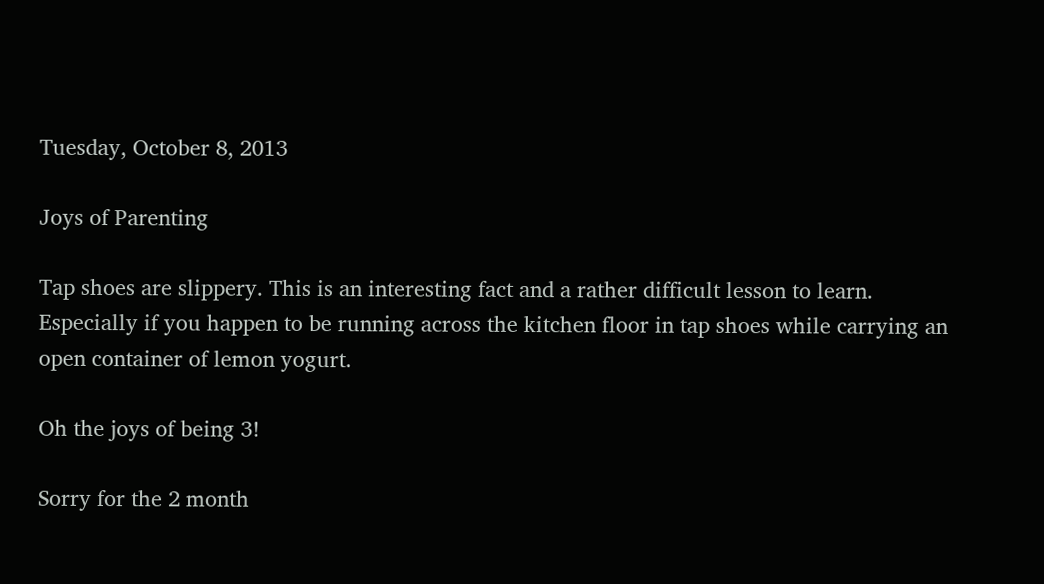Tuesday, October 8, 2013

Joys of Parenting

Tap shoes are slippery. This is an interesting fact and a rather difficult lesson to learn. Especially if you happen to be running across the kitchen floor in tap shoes while carrying an open container of lemon yogurt.

Oh the joys of being 3!

Sorry for the 2 month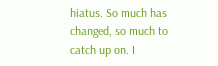hiatus. So much has changed, so much to catch up on. I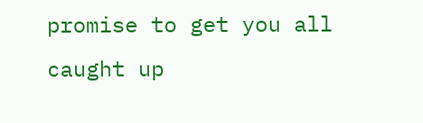promise to get you all caught up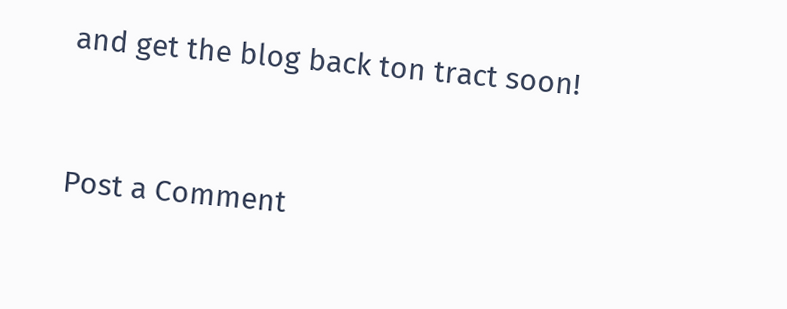and get the blog back ton tract soon!


Post a Comment